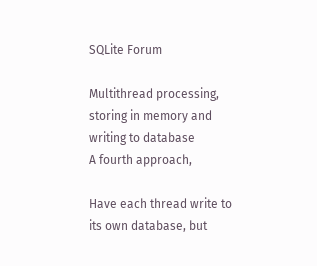SQLite Forum

Multithread processing, storing in memory and writing to database
A fourth approach,

Have each thread write to its own database, but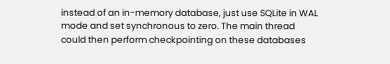instead of an in-memory database, just use SQLite in WAL mode and set synchronous to zero. The main thread could then perform checkpointing on these databases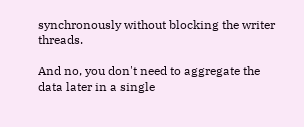synchronously without blocking the writer threads.

And no, you don't need to aggregate the data later in a single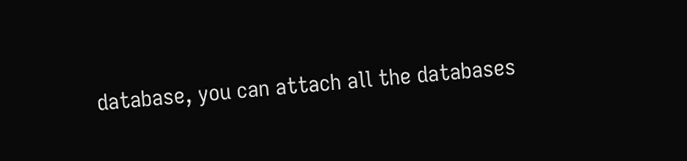database, you can attach all the databases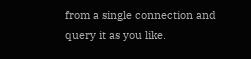from a single connection and query it as you like.